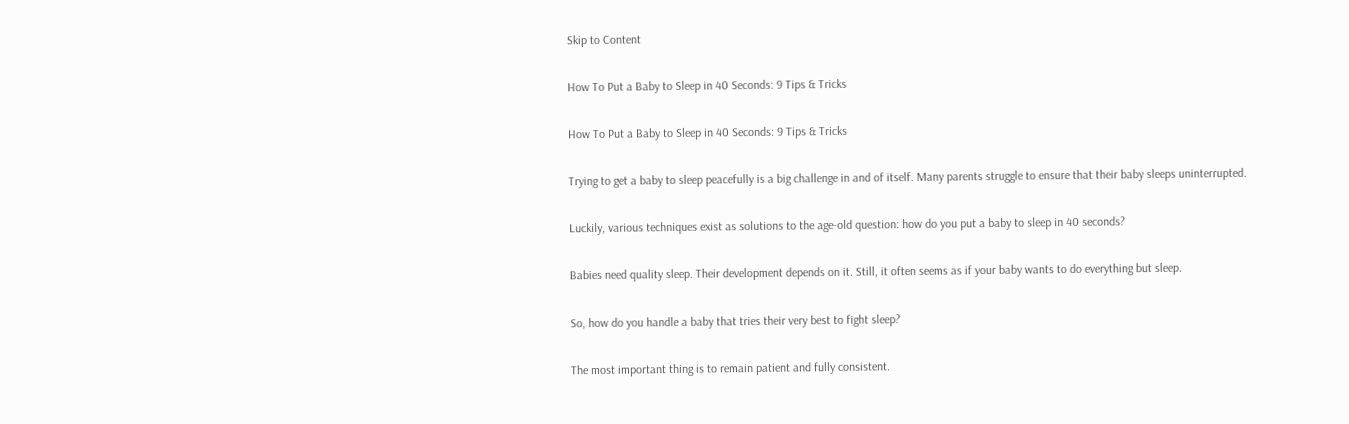Skip to Content

How To Put a Baby to Sleep in 40 Seconds: 9 Tips & Tricks

How To Put a Baby to Sleep in 40 Seconds: 9 Tips & Tricks

Trying to get a baby to sleep peacefully is a big challenge in and of itself. Many parents struggle to ensure that their baby sleeps uninterrupted.

Luckily, various techniques exist as solutions to the age-old question: how do you put a baby to sleep in 40 seconds?

Babies need quality sleep. Their development depends on it. Still, it often seems as if your baby wants to do everything but sleep.

So, how do you handle a baby that tries their very best to fight sleep?

The most important thing is to remain patient and fully consistent.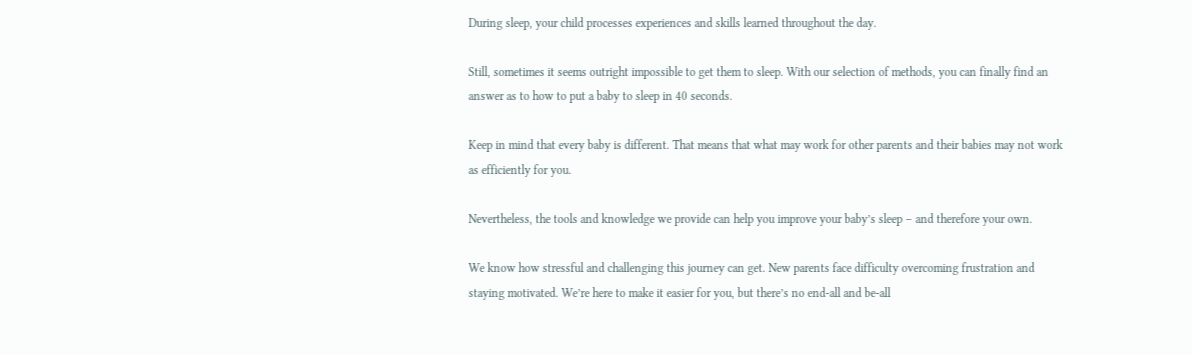During sleep, your child processes experiences and skills learned throughout the day.

Still, sometimes it seems outright impossible to get them to sleep. With our selection of methods, you can finally find an answer as to how to put a baby to sleep in 40 seconds.

Keep in mind that every baby is different. That means that what may work for other parents and their babies may not work as efficiently for you.

Nevertheless, the tools and knowledge we provide can help you improve your baby’s sleep – and therefore your own.

We know how stressful and challenging this journey can get. New parents face difficulty overcoming frustration and staying motivated. We’re here to make it easier for you, but there’s no end-all and be-all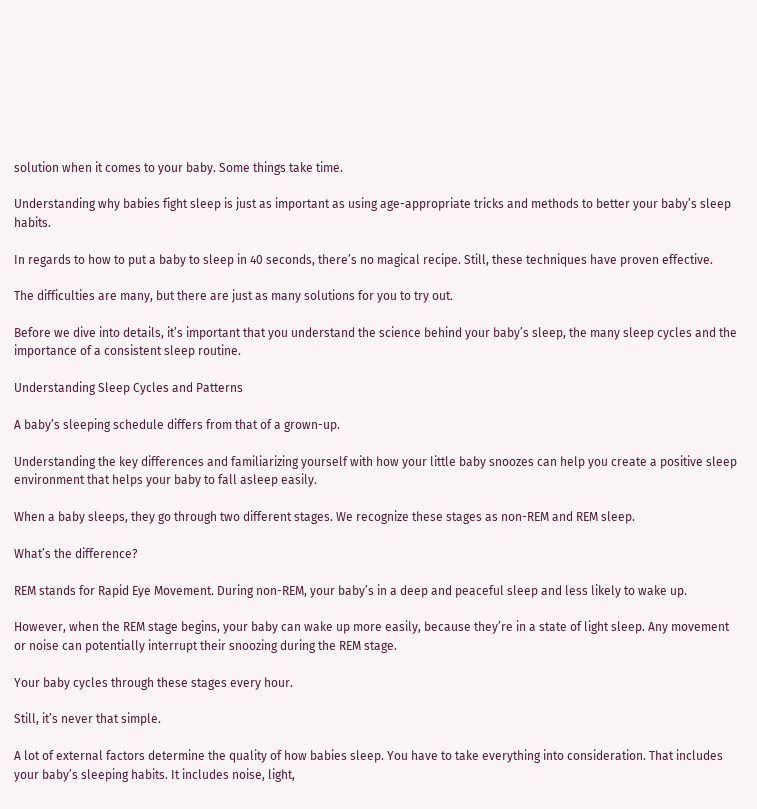solution when it comes to your baby. Some things take time.

Understanding why babies fight sleep is just as important as using age-appropriate tricks and methods to better your baby’s sleep habits.

In regards to how to put a baby to sleep in 40 seconds, there’s no magical recipe. Still, these techniques have proven effective.

The difficulties are many, but there are just as many solutions for you to try out.

Before we dive into details, it’s important that you understand the science behind your baby’s sleep, the many sleep cycles and the importance of a consistent sleep routine.

Understanding Sleep Cycles and Patterns

A baby’s sleeping schedule differs from that of a grown-up.

Understanding the key differences and familiarizing yourself with how your little baby snoozes can help you create a positive sleep environment that helps your baby to fall asleep easily.

When a baby sleeps, they go through two different stages. We recognize these stages as non-REM and REM sleep.

What’s the difference?

REM stands for Rapid Eye Movement. During non-REM, your baby’s in a deep and peaceful sleep and less likely to wake up.

However, when the REM stage begins, your baby can wake up more easily, because they’re in a state of light sleep. Any movement or noise can potentially interrupt their snoozing during the REM stage.

Your baby cycles through these stages every hour.

Still, it’s never that simple.

A lot of external factors determine the quality of how babies sleep. You have to take everything into consideration. That includes your baby’s sleeping habits. It includes noise, light,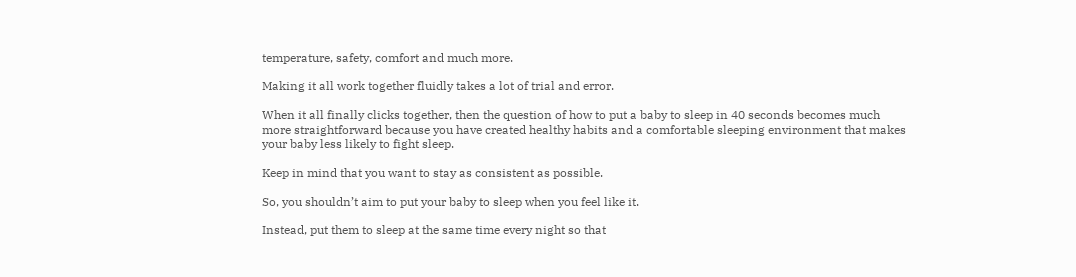temperature, safety, comfort and much more.

Making it all work together fluidly takes a lot of trial and error.

When it all finally clicks together, then the question of how to put a baby to sleep in 40 seconds becomes much more straightforward because you have created healthy habits and a comfortable sleeping environment that makes your baby less likely to fight sleep.

Keep in mind that you want to stay as consistent as possible.

So, you shouldn’t aim to put your baby to sleep when you feel like it.

Instead, put them to sleep at the same time every night so that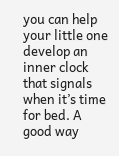you can help your little one develop an inner clock that signals when it’s time for bed. A good way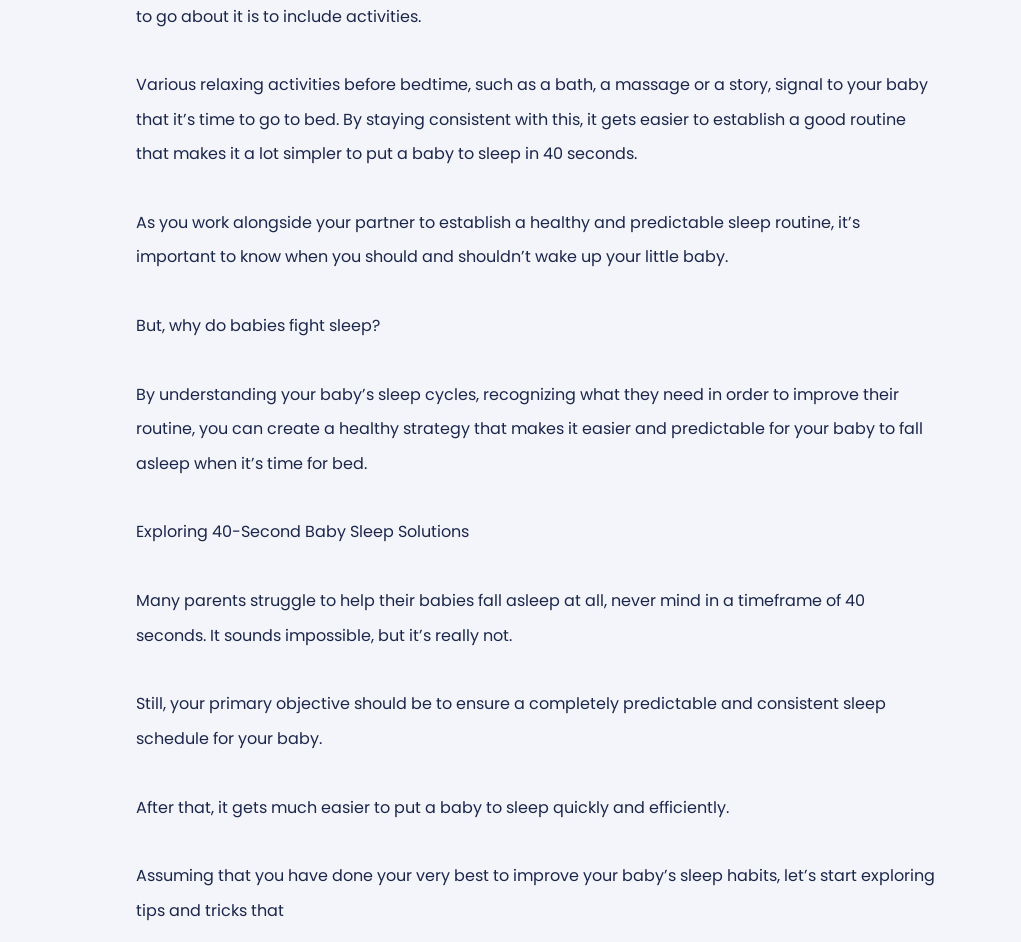to go about it is to include activities.

Various relaxing activities before bedtime, such as a bath, a massage or a story, signal to your baby that it’s time to go to bed. By staying consistent with this, it gets easier to establish a good routine that makes it a lot simpler to put a baby to sleep in 40 seconds.

As you work alongside your partner to establish a healthy and predictable sleep routine, it’s important to know when you should and shouldn’t wake up your little baby.

But, why do babies fight sleep?

By understanding your baby’s sleep cycles, recognizing what they need in order to improve their routine, you can create a healthy strategy that makes it easier and predictable for your baby to fall asleep when it’s time for bed.

Exploring 40-Second Baby Sleep Solutions

Many parents struggle to help their babies fall asleep at all, never mind in a timeframe of 40 seconds. It sounds impossible, but it’s really not.

Still, your primary objective should be to ensure a completely predictable and consistent sleep schedule for your baby.

After that, it gets much easier to put a baby to sleep quickly and efficiently.

Assuming that you have done your very best to improve your baby’s sleep habits, let’s start exploring tips and tricks that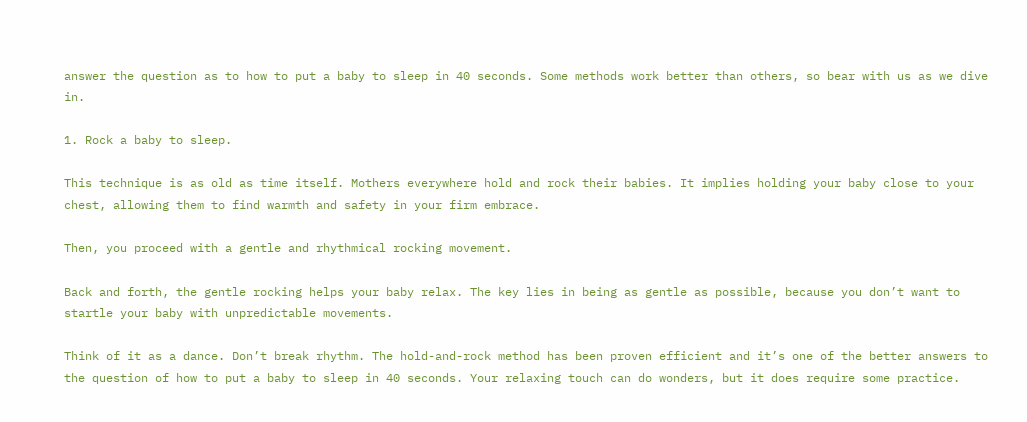answer the question as to how to put a baby to sleep in 40 seconds. Some methods work better than others, so bear with us as we dive in.

1. Rock a baby to sleep.

This technique is as old as time itself. Mothers everywhere hold and rock their babies. It implies holding your baby close to your chest, allowing them to find warmth and safety in your firm embrace.

Then, you proceed with a gentle and rhythmical rocking movement.

Back and forth, the gentle rocking helps your baby relax. The key lies in being as gentle as possible, because you don’t want to startle your baby with unpredictable movements.

Think of it as a dance. Don’t break rhythm. The hold-and-rock method has been proven efficient and it’s one of the better answers to the question of how to put a baby to sleep in 40 seconds. Your relaxing touch can do wonders, but it does require some practice.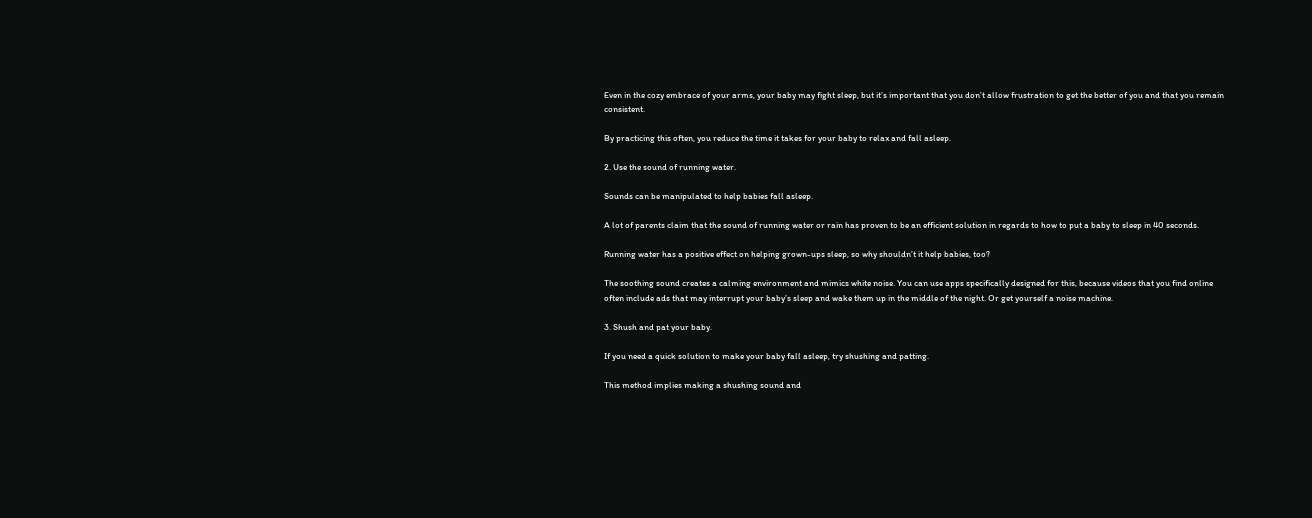Even in the cozy embrace of your arms, your baby may fight sleep, but it’s important that you don’t allow frustration to get the better of you and that you remain consistent.

By practicing this often, you reduce the time it takes for your baby to relax and fall asleep.

2. Use the sound of running water.

Sounds can be manipulated to help babies fall asleep.

A lot of parents claim that the sound of running water or rain has proven to be an efficient solution in regards to how to put a baby to sleep in 40 seconds.

Running water has a positive effect on helping grown-ups sleep, so why shouldn’t it help babies, too?

The soothing sound creates a calming environment and mimics white noise. You can use apps specifically designed for this, because videos that you find online often include ads that may interrupt your baby’s sleep and wake them up in the middle of the night. Or get yourself a noise machine.

3. Shush and pat your baby.

If you need a quick solution to make your baby fall asleep, try shushing and patting.

This method implies making a shushing sound and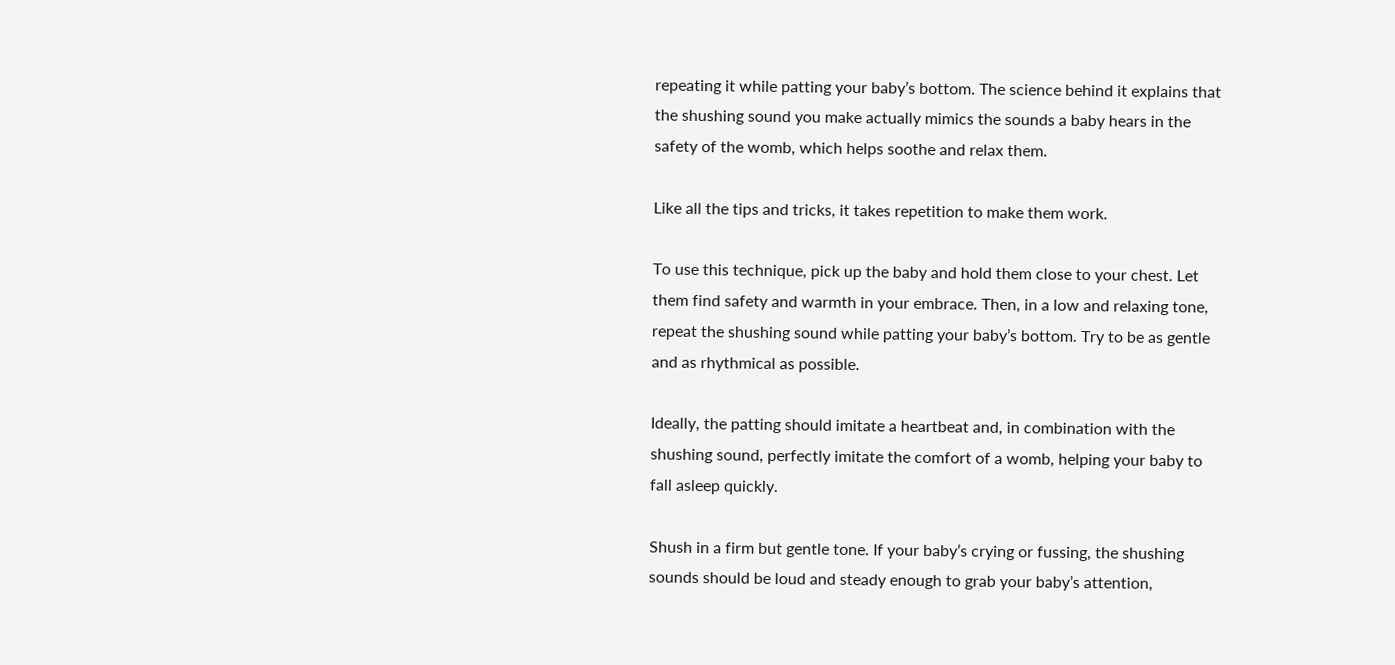repeating it while patting your baby’s bottom. The science behind it explains that the shushing sound you make actually mimics the sounds a baby hears in the safety of the womb, which helps soothe and relax them.

Like all the tips and tricks, it takes repetition to make them work.

To use this technique, pick up the baby and hold them close to your chest. Let them find safety and warmth in your embrace. Then, in a low and relaxing tone, repeat the shushing sound while patting your baby’s bottom. Try to be as gentle and as rhythmical as possible.

Ideally, the patting should imitate a heartbeat and, in combination with the shushing sound, perfectly imitate the comfort of a womb, helping your baby to fall asleep quickly.

Shush in a firm but gentle tone. If your baby’s crying or fussing, the shushing sounds should be loud and steady enough to grab your baby’s attention,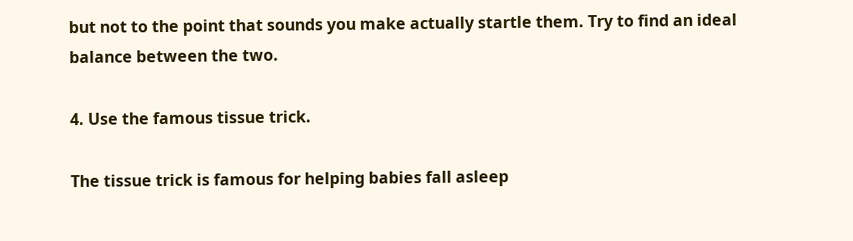but not to the point that sounds you make actually startle them. Try to find an ideal balance between the two.

4. Use the famous tissue trick.

The tissue trick is famous for helping babies fall asleep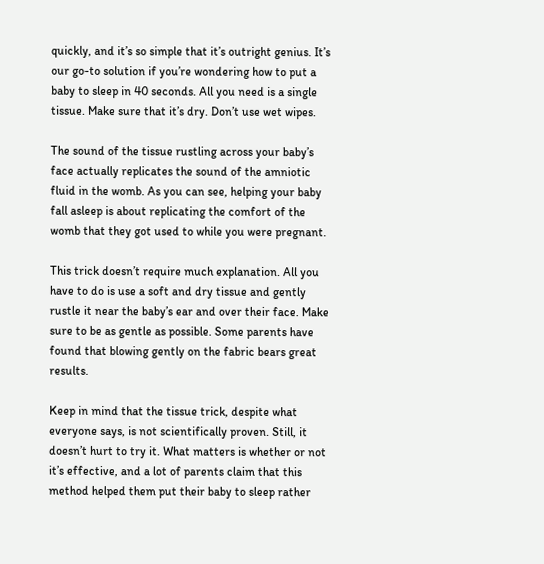quickly, and it’s so simple that it’s outright genius. It’s our go-to solution if you’re wondering how to put a baby to sleep in 40 seconds. All you need is a single tissue. Make sure that it’s dry. Don’t use wet wipes.

The sound of the tissue rustling across your baby’s face actually replicates the sound of the amniotic fluid in the womb. As you can see, helping your baby fall asleep is about replicating the comfort of the womb that they got used to while you were pregnant.

This trick doesn’t require much explanation. All you have to do is use a soft and dry tissue and gently rustle it near the baby’s ear and over their face. Make sure to be as gentle as possible. Some parents have found that blowing gently on the fabric bears great results.

Keep in mind that the tissue trick, despite what everyone says, is not scientifically proven. Still, it doesn’t hurt to try it. What matters is whether or not it’s effective, and a lot of parents claim that this method helped them put their baby to sleep rather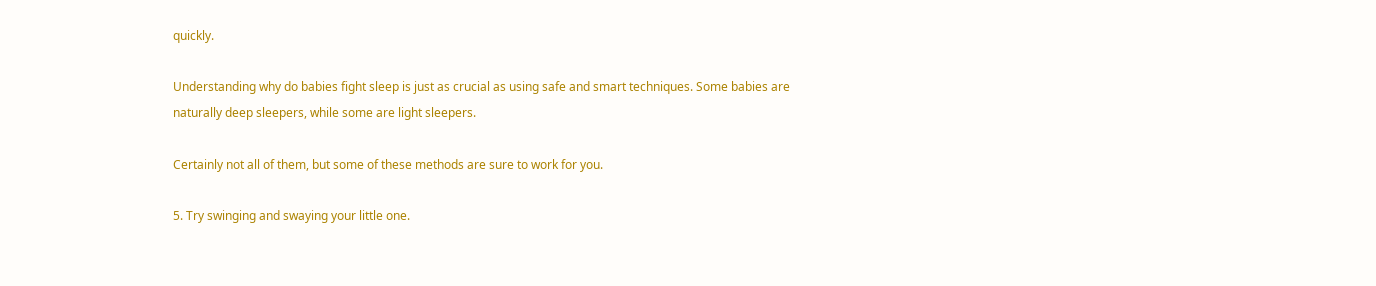quickly.

Understanding why do babies fight sleep is just as crucial as using safe and smart techniques. Some babies are naturally deep sleepers, while some are light sleepers.

Certainly not all of them, but some of these methods are sure to work for you.

5. Try swinging and swaying your little one.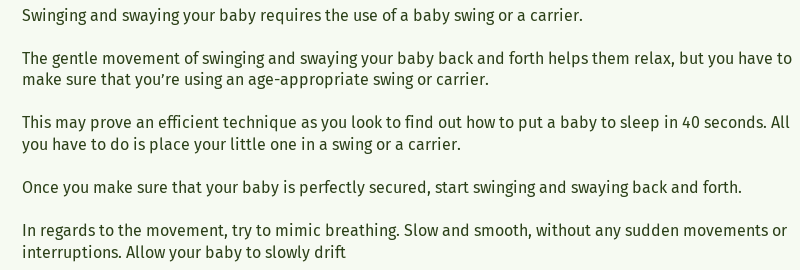Swinging and swaying your baby requires the use of a baby swing or a carrier.

The gentle movement of swinging and swaying your baby back and forth helps them relax, but you have to make sure that you’re using an age-appropriate swing or carrier.

This may prove an efficient technique as you look to find out how to put a baby to sleep in 40 seconds. All you have to do is place your little one in a swing or a carrier.

Once you make sure that your baby is perfectly secured, start swinging and swaying back and forth.

In regards to the movement, try to mimic breathing. Slow and smooth, without any sudden movements or interruptions. Allow your baby to slowly drift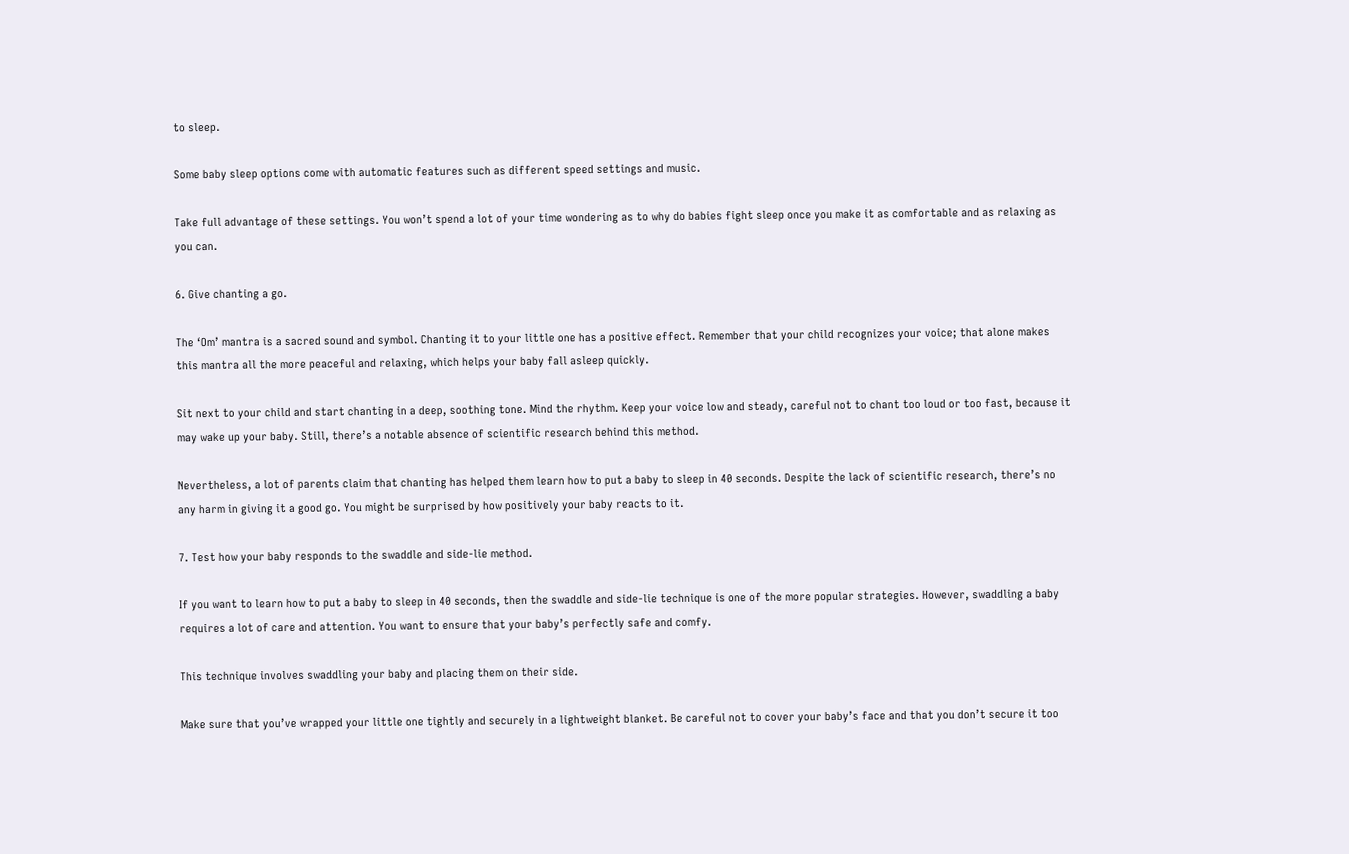to sleep.

Some baby sleep options come with automatic features such as different speed settings and music.

Take full advantage of these settings. You won’t spend a lot of your time wondering as to why do babies fight sleep once you make it as comfortable and as relaxing as you can.

6. Give chanting a go.

The ‘Om’ mantra is a sacred sound and symbol. Chanting it to your little one has a positive effect. Remember that your child recognizes your voice; that alone makes this mantra all the more peaceful and relaxing, which helps your baby fall asleep quickly.

Sit next to your child and start chanting in a deep, soothing tone. Mind the rhythm. Keep your voice low and steady, careful not to chant too loud or too fast, because it may wake up your baby. Still, there’s a notable absence of scientific research behind this method.

Nevertheless, a lot of parents claim that chanting has helped them learn how to put a baby to sleep in 40 seconds. Despite the lack of scientific research, there’s no any harm in giving it a good go. You might be surprised by how positively your baby reacts to it.

7. Test how your baby responds to the swaddle and side-lie method.

If you want to learn how to put a baby to sleep in 40 seconds, then the swaddle and side-lie technique is one of the more popular strategies. However, swaddling a baby requires a lot of care and attention. You want to ensure that your baby’s perfectly safe and comfy.

This technique involves swaddling your baby and placing them on their side.

Make sure that you’ve wrapped your little one tightly and securely in a lightweight blanket. Be careful not to cover your baby’s face and that you don’t secure it too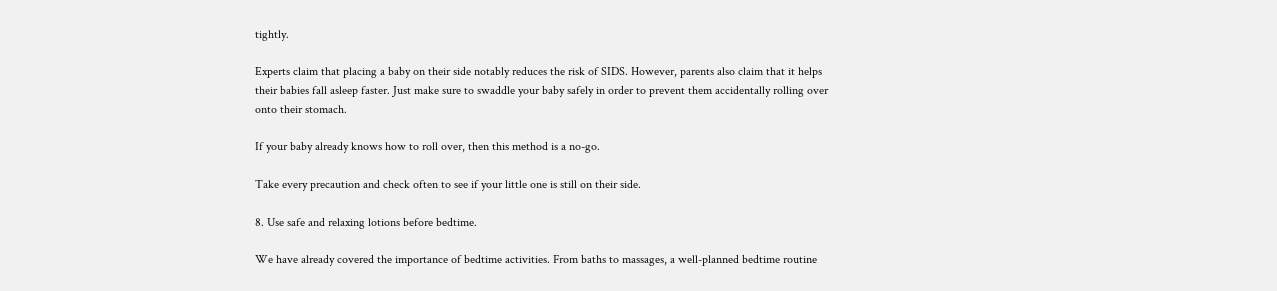tightly.

Experts claim that placing a baby on their side notably reduces the risk of SIDS. However, parents also claim that it helps their babies fall asleep faster. Just make sure to swaddle your baby safely in order to prevent them accidentally rolling over onto their stomach.

If your baby already knows how to roll over, then this method is a no-go.

Take every precaution and check often to see if your little one is still on their side.

8. Use safe and relaxing lotions before bedtime.

We have already covered the importance of bedtime activities. From baths to massages, a well-planned bedtime routine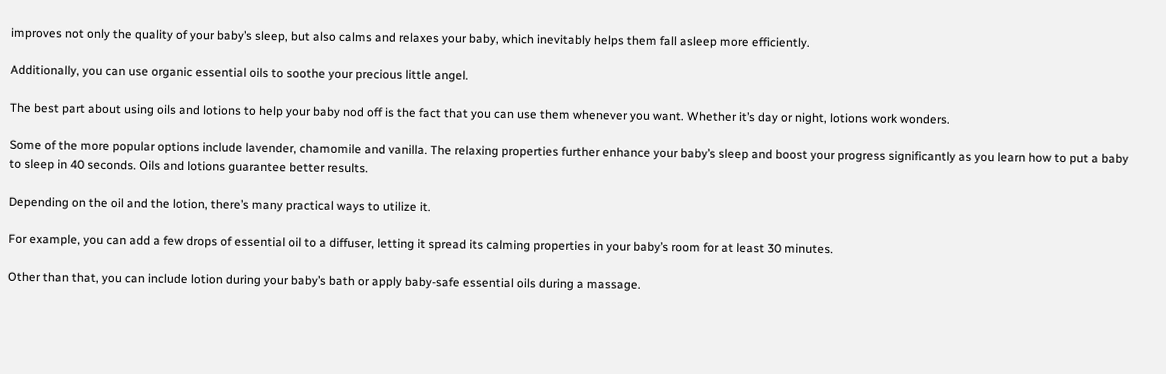improves not only the quality of your baby’s sleep, but also calms and relaxes your baby, which inevitably helps them fall asleep more efficiently.

Additionally, you can use organic essential oils to soothe your precious little angel.

The best part about using oils and lotions to help your baby nod off is the fact that you can use them whenever you want. Whether it’s day or night, lotions work wonders.

Some of the more popular options include lavender, chamomile and vanilla. The relaxing properties further enhance your baby’s sleep and boost your progress significantly as you learn how to put a baby to sleep in 40 seconds. Oils and lotions guarantee better results.

Depending on the oil and the lotion, there’s many practical ways to utilize it.

For example, you can add a few drops of essential oil to a diffuser, letting it spread its calming properties in your baby’s room for at least 30 minutes.

Other than that, you can include lotion during your baby’s bath or apply baby-safe essential oils during a massage.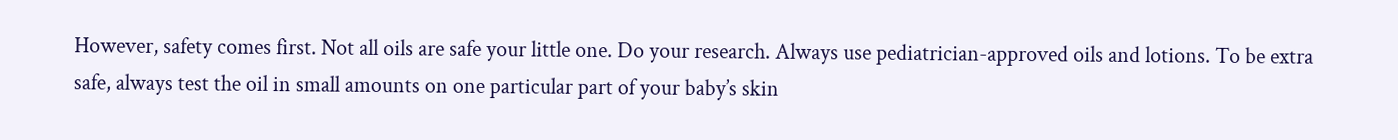However, safety comes first. Not all oils are safe your little one. Do your research. Always use pediatrician-approved oils and lotions. To be extra safe, always test the oil in small amounts on one particular part of your baby’s skin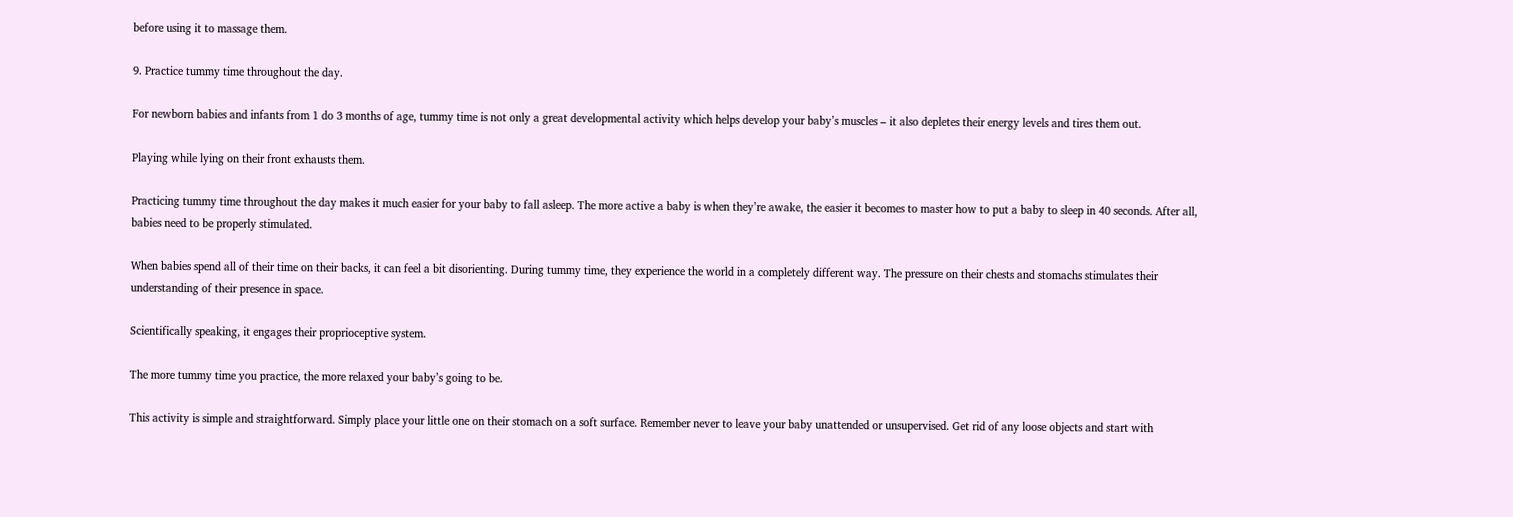before using it to massage them.

9. Practice tummy time throughout the day.

For newborn babies and infants from 1 do 3 months of age, tummy time is not only a great developmental activity which helps develop your baby’s muscles – it also depletes their energy levels and tires them out.

Playing while lying on their front exhausts them.

Practicing tummy time throughout the day makes it much easier for your baby to fall asleep. The more active a baby is when they’re awake, the easier it becomes to master how to put a baby to sleep in 40 seconds. After all, babies need to be properly stimulated.

When babies spend all of their time on their backs, it can feel a bit disorienting. During tummy time, they experience the world in a completely different way. The pressure on their chests and stomachs stimulates their understanding of their presence in space.

Scientifically speaking, it engages their proprioceptive system.

The more tummy time you practice, the more relaxed your baby’s going to be.

This activity is simple and straightforward. Simply place your little one on their stomach on a soft surface. Remember never to leave your baby unattended or unsupervised. Get rid of any loose objects and start with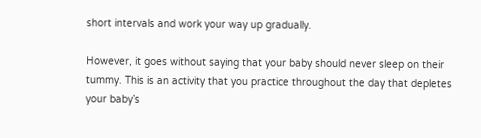short intervals and work your way up gradually.

However, it goes without saying that your baby should never sleep on their tummy. This is an activity that you practice throughout the day that depletes your baby’s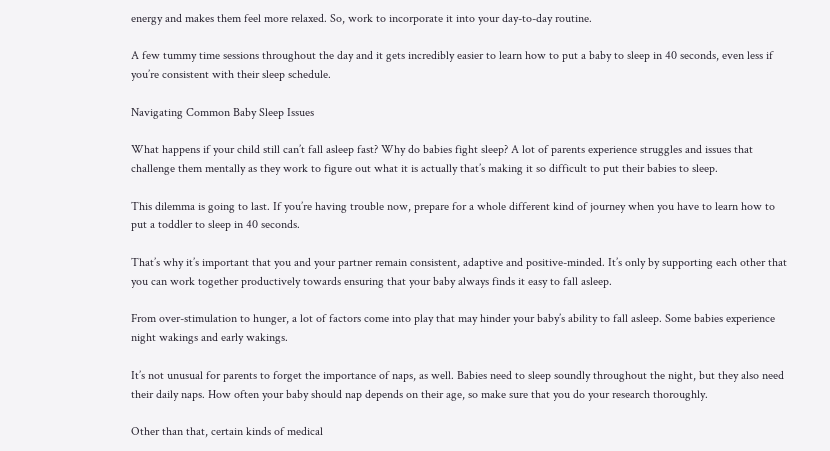energy and makes them feel more relaxed. So, work to incorporate it into your day-to-day routine.

A few tummy time sessions throughout the day and it gets incredibly easier to learn how to put a baby to sleep in 40 seconds, even less if you’re consistent with their sleep schedule.

Navigating Common Baby Sleep Issues

What happens if your child still can’t fall asleep fast? Why do babies fight sleep? A lot of parents experience struggles and issues that challenge them mentally as they work to figure out what it is actually that’s making it so difficult to put their babies to sleep.

This dilemma is going to last. If you’re having trouble now, prepare for a whole different kind of journey when you have to learn how to put a toddler to sleep in 40 seconds.

That’s why it’s important that you and your partner remain consistent, adaptive and positive-minded. It’s only by supporting each other that you can work together productively towards ensuring that your baby always finds it easy to fall asleep.

From over-stimulation to hunger, a lot of factors come into play that may hinder your baby’s ability to fall asleep. Some babies experience night wakings and early wakings.

It’s not unusual for parents to forget the importance of naps, as well. Babies need to sleep soundly throughout the night, but they also need their daily naps. How often your baby should nap depends on their age, so make sure that you do your research thoroughly.

Other than that, certain kinds of medical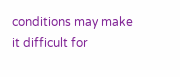conditions may make it difficult for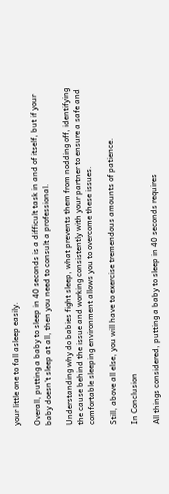your little one to fall asleep easily.

Overall, putting a baby to sleep in 40 seconds is a difficult task in and of itself, but if your baby doesn’t sleep at all, then you need to consult a professional.

Understanding why do babies fight sleep, what prevents them from nodding off, identifying the cause behind the issue and working consistently with your partner to ensure a safe and comfortable sleeping environment allows you to overcome these issues.

Still, above all else, you will have to exercise tremendous amounts of patience.

In Conclusion

All things considered, putting a baby to sleep in 40 seconds requires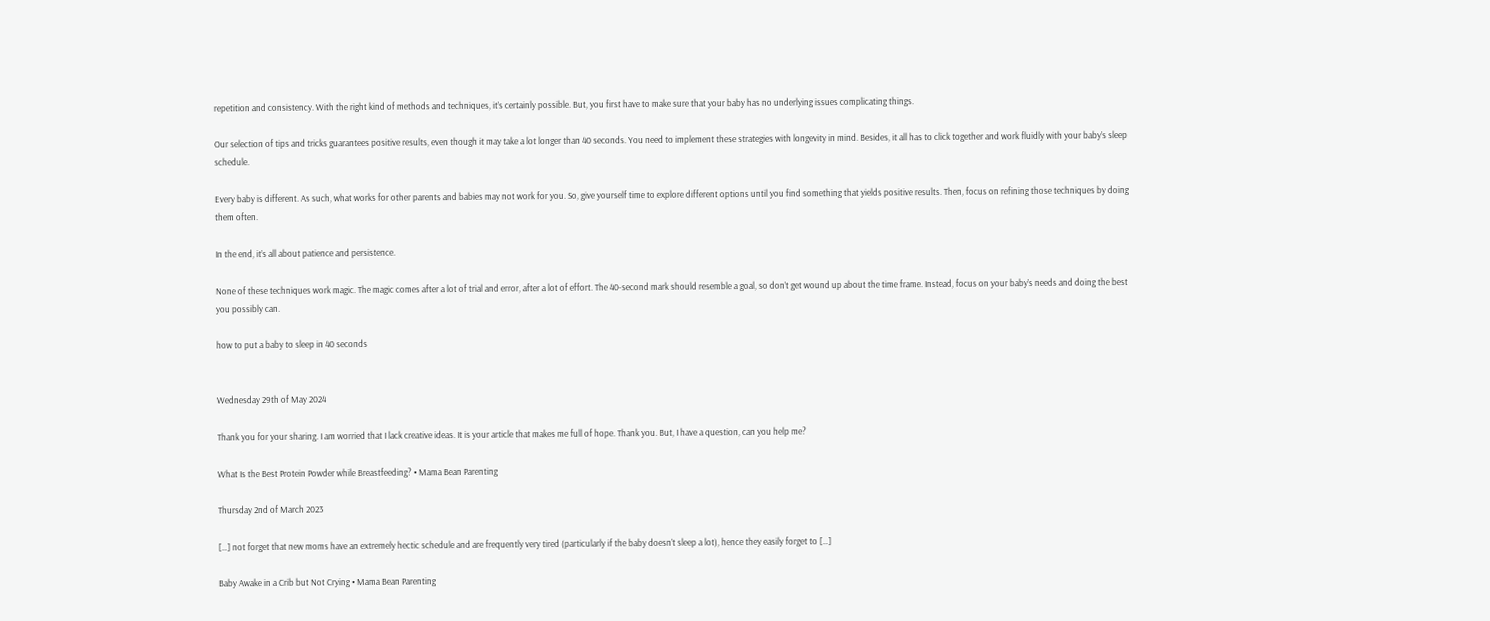repetition and consistency. With the right kind of methods and techniques, it’s certainly possible. But, you first have to make sure that your baby has no underlying issues complicating things.

Our selection of tips and tricks guarantees positive results, even though it may take a lot longer than 40 seconds. You need to implement these strategies with longevity in mind. Besides, it all has to click together and work fluidly with your baby’s sleep schedule.

Every baby is different. As such, what works for other parents and babies may not work for you. So, give yourself time to explore different options until you find something that yields positive results. Then, focus on refining those techniques by doing them often.

In the end, it’s all about patience and persistence.

None of these techniques work magic. The magic comes after a lot of trial and error, after a lot of effort. The 40-second mark should resemble a goal, so don’t get wound up about the time frame. Instead, focus on your baby’s needs and doing the best you possibly can.

how to put a baby to sleep in 40 seconds


Wednesday 29th of May 2024

Thank you for your sharing. I am worried that I lack creative ideas. It is your article that makes me full of hope. Thank you. But, I have a question, can you help me?

What Is the Best Protein Powder while Breastfeeding? • Mama Bean Parenting

Thursday 2nd of March 2023

[…] not forget that new moms have an extremely hectic schedule and are frequently very tired (particularly if the baby doesn’t sleep a lot), hence they easily forget to […]

Baby Awake in a Crib but Not Crying • Mama Bean Parenting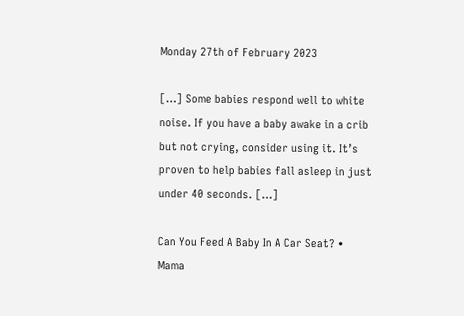Monday 27th of February 2023

[…] Some babies respond well to white noise. If you have a baby awake in a crib but not crying, consider using it. It’s proven to help babies fall asleep in just under 40 seconds. […]

Can You Feed A Baby In A Car Seat? • Mama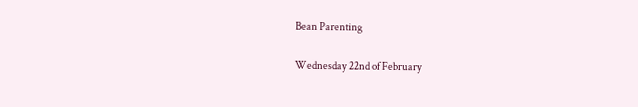Bean Parenting

Wednesday 22nd of February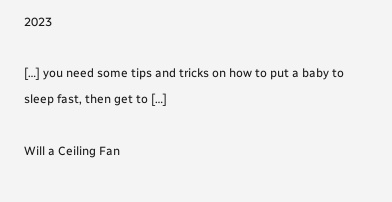2023

[…] you need some tips and tricks on how to put a baby to sleep fast, then get to […]

Will a Ceiling Fan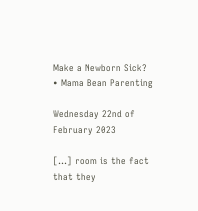Make a Newborn Sick? • Mama Bean Parenting

Wednesday 22nd of February 2023

[…] room is the fact that they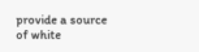provide a source of white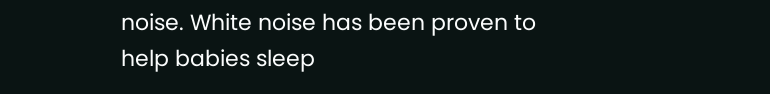noise. White noise has been proven to help babies sleep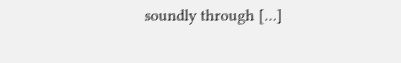soundly through […]